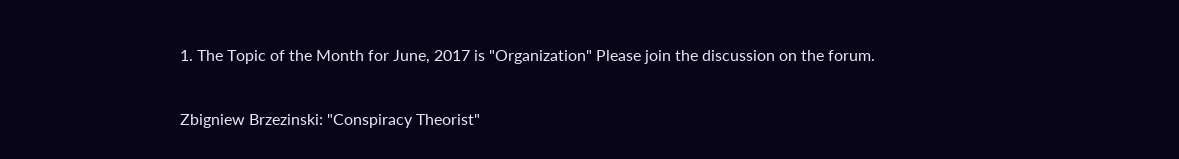1. The Topic of the Month for June, 2017 is "Organization" Please join the discussion on the forum.

Zbigniew Brzezinski: "Conspiracy Theorist"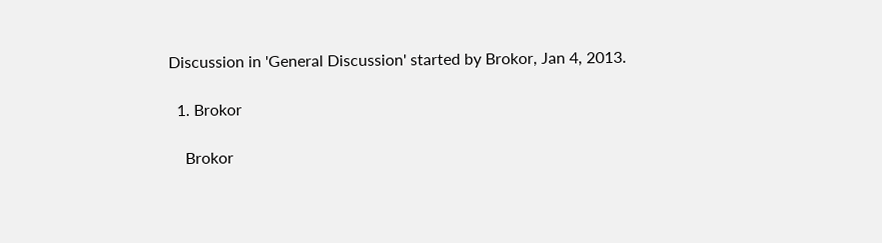Discussion in 'General Discussion' started by Brokor, Jan 4, 2013.

  1. Brokor

    Brokor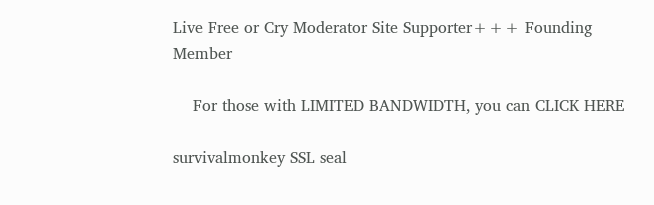Live Free or Cry Moderator Site Supporter+++ Founding Member

    For those with LIMITED BANDWIDTH, you can CLICK HERE

survivalmonkey SSL seal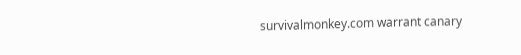survivalmonkey.com warrant canary